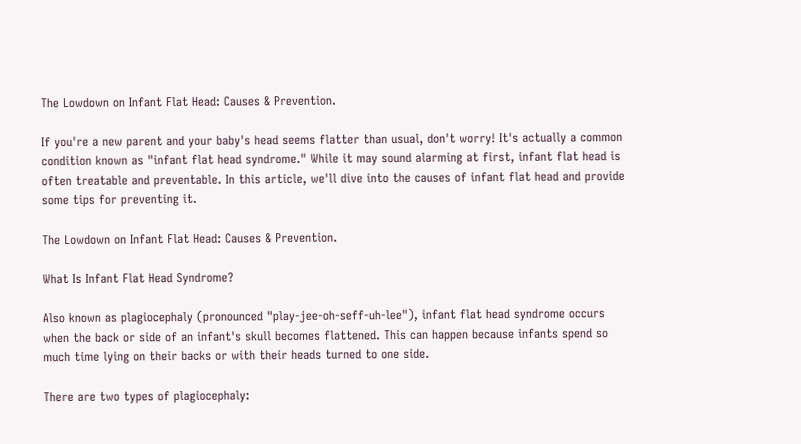The Lowdown on Infant Flat Head: Causes & Prevention.

If you're a new parent and your baby's head seems flatter than usual, don't worry! It's actually a common condition known as "infant flat head syndrome." While it may sound alarming at first, infant flat head is often treatable and preventable. In this article, we'll dive into the causes of infant flat head and provide some tips for preventing it.

The Lowdown on Infant Flat Head: Causes & Prevention.

What Is Infant Flat Head Syndrome?

Also known as plagiocephaly (pronounced "play-jee-oh-seff-uh-lee"), infant flat head syndrome occurs when the back or side of an infant's skull becomes flattened. This can happen because infants spend so much time lying on their backs or with their heads turned to one side.

There are two types of plagiocephaly: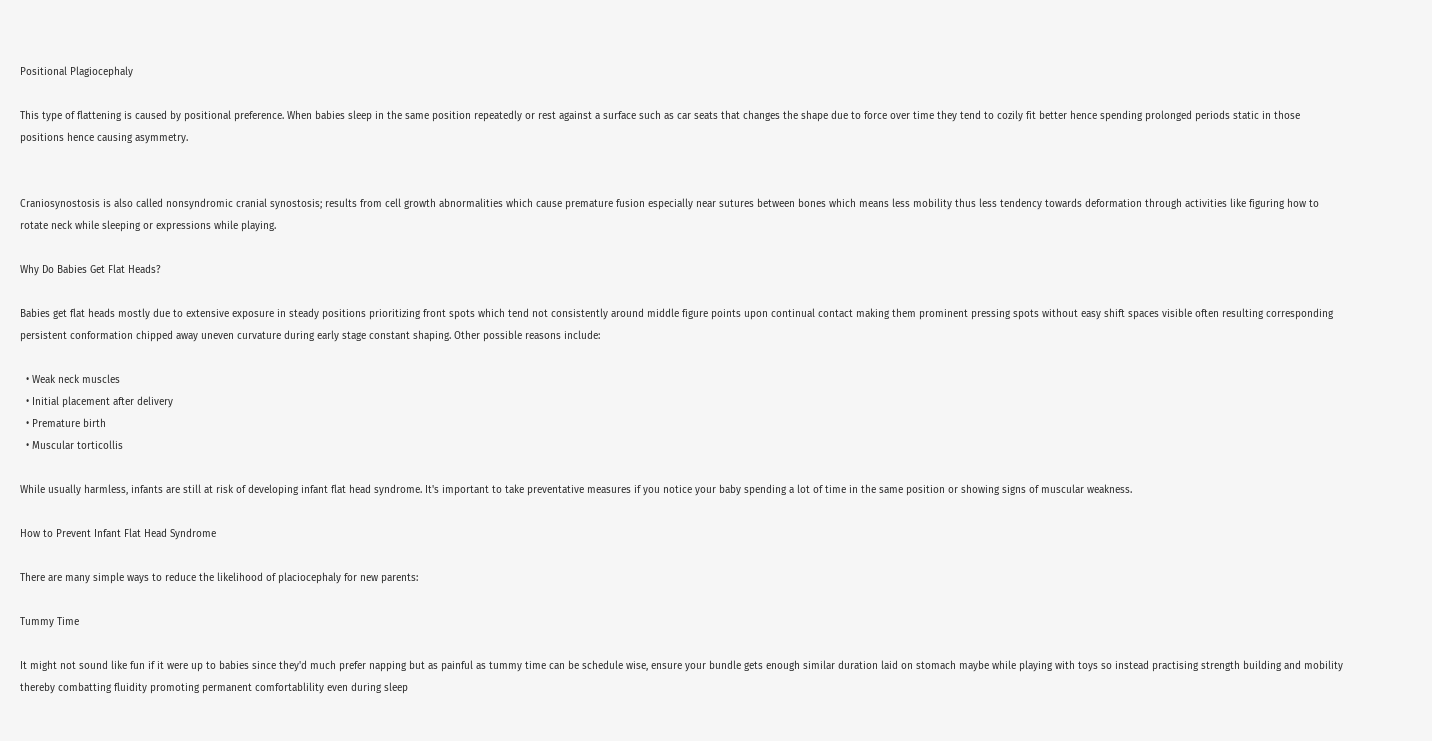Positional Plagiocephaly

This type of flattening is caused by positional preference. When babies sleep in the same position repeatedly or rest against a surface such as car seats that changes the shape due to force over time they tend to cozily fit better hence spending prolonged periods static in those positions hence causing asymmetry.


Craniosynostosis is also called nonsyndromic cranial synostosis; results from cell growth abnormalities which cause premature fusion especially near sutures between bones which means less mobility thus less tendency towards deformation through activities like figuring how to rotate neck while sleeping or expressions while playing.

Why Do Babies Get Flat Heads?

Babies get flat heads mostly due to extensive exposure in steady positions prioritizing front spots which tend not consistently around middle figure points upon continual contact making them prominent pressing spots without easy shift spaces visible often resulting corresponding persistent conformation chipped away uneven curvature during early stage constant shaping. Other possible reasons include:

  • Weak neck muscles
  • Initial placement after delivery
  • Premature birth
  • Muscular torticollis

While usually harmless, infants are still at risk of developing infant flat head syndrome. It's important to take preventative measures if you notice your baby spending a lot of time in the same position or showing signs of muscular weakness.

How to Prevent Infant Flat Head Syndrome

There are many simple ways to reduce the likelihood of placiocephaly for new parents:

Tummy Time

It might not sound like fun if it were up to babies since they'd much prefer napping but as painful as tummy time can be schedule wise, ensure your bundle gets enough similar duration laid on stomach maybe while playing with toys so instead practising strength building and mobility thereby combatting fluidity promoting permanent comfortablility even during sleep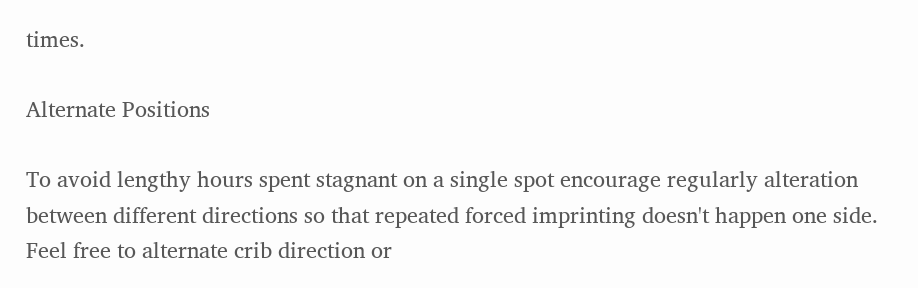times.

Alternate Positions

To avoid lengthy hours spent stagnant on a single spot encourage regularly alteration between different directions so that repeated forced imprinting doesn't happen one side. Feel free to alternate crib direction or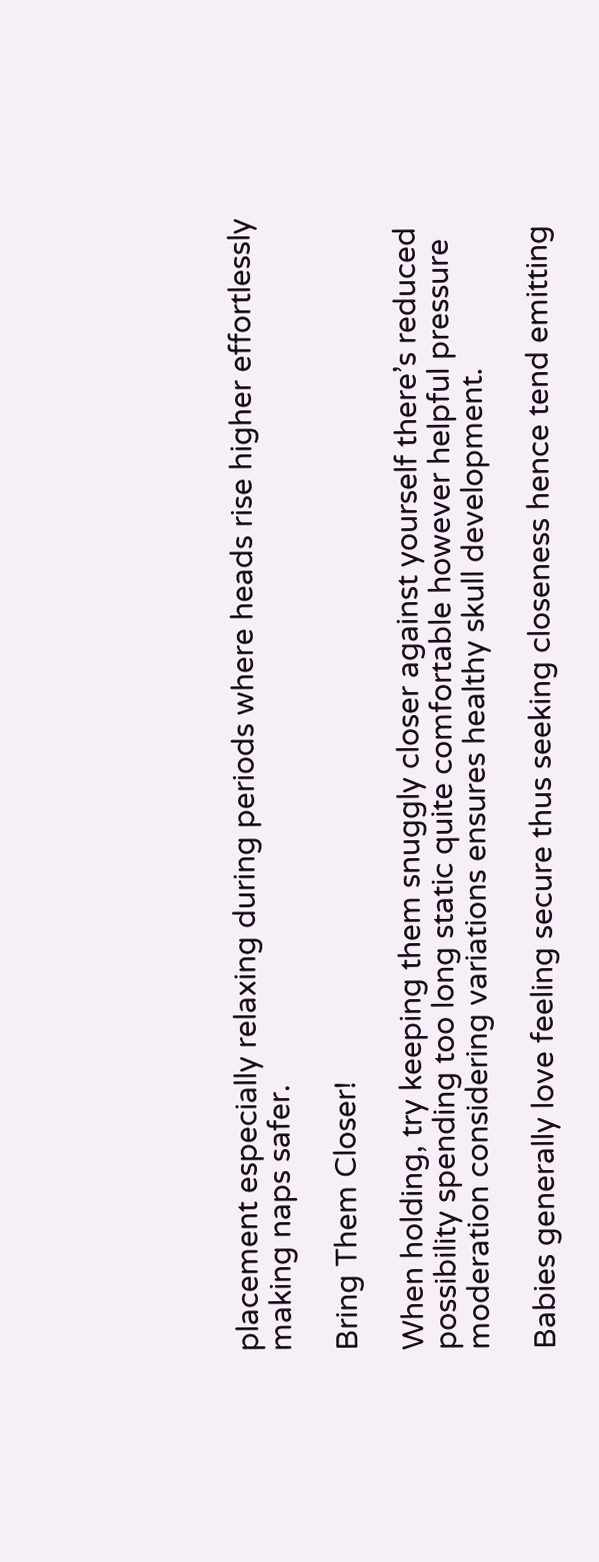placement especially relaxing during periods where heads rise higher effortlessly making naps safer.

Bring Them Closer!

When holding, try keeping them snuggly closer against yourself there’s reduced possibility spending too long static quite comfortable however helpful pressure moderation considering variations ensures healthy skull development.

Babies generally love feeling secure thus seeking closeness hence tend emitting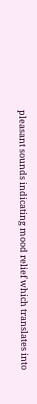pleasant sounds indicating mood relief which translates into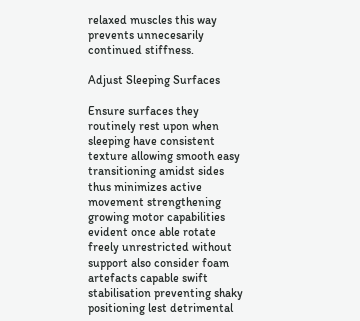relaxed muscles this way prevents unnecesarily continued stiffness.

Adjust Sleeping Surfaces

Ensure surfaces they routinely rest upon when sleeping have consistent texture allowing smooth easy transitioning amidst sides thus minimizes active movement strengthening growing motor capabilities evident once able rotate freely unrestricted without support also consider foam artefacts capable swift stabilisation preventing shaky positioning lest detrimental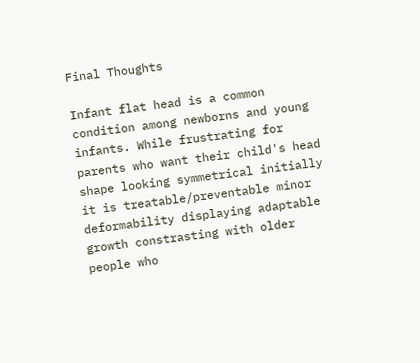Final Thoughts

Infant flat head is a common condition among newborns and young infants. While frustrating for parents who want their child's head shape looking symmetrical initially it is treatable/preventable minor deformability displaying adaptable growth constrasting with older people who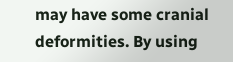may have some cranial deformities. By using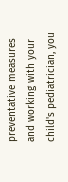preventative measures and working with your child's pediatrician, you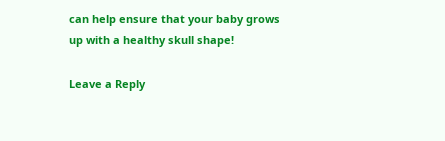can help ensure that your baby grows up with a healthy skull shape!

Leave a Reply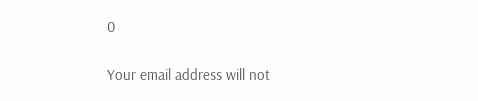0

Your email address will not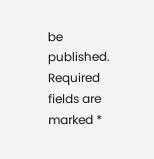be published. Required fields are marked *